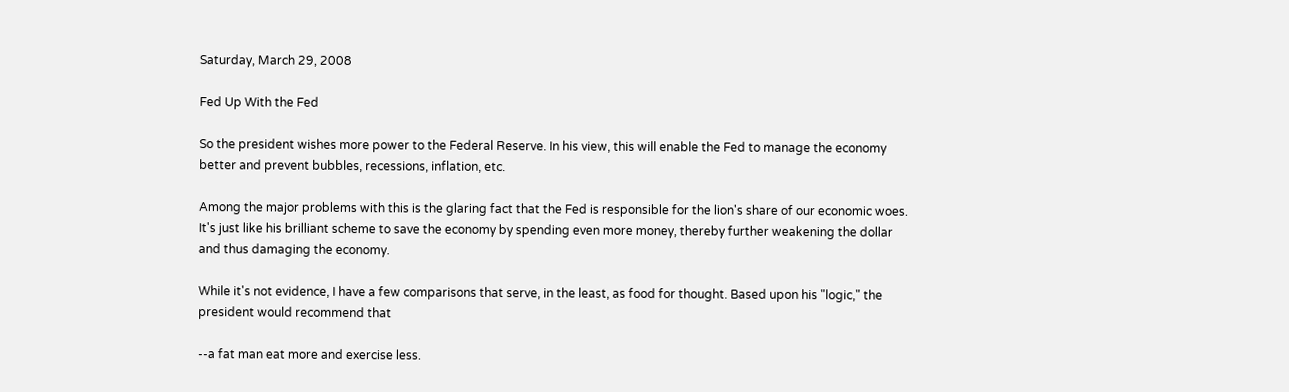Saturday, March 29, 2008

Fed Up With the Fed

So the president wishes more power to the Federal Reserve. In his view, this will enable the Fed to manage the economy better and prevent bubbles, recessions, inflation, etc.

Among the major problems with this is the glaring fact that the Fed is responsible for the lion's share of our economic woes. It's just like his brilliant scheme to save the economy by spending even more money, thereby further weakening the dollar and thus damaging the economy.

While it's not evidence, I have a few comparisons that serve, in the least, as food for thought. Based upon his "logic," the president would recommend that

--a fat man eat more and exercise less.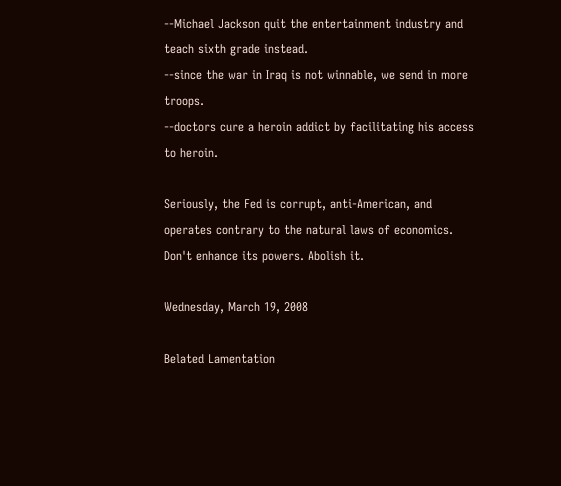--Michael Jackson quit the entertainment industry and teach sixth grade instead.
--since the war in Iraq is not winnable, we send in more troops.
--doctors cure a heroin addict by facilitating his access to heroin.

Seriously, the Fed is corrupt, anti-American, and operates contrary to the natural laws of economics. Don't enhance its powers. Abolish it.

Wednesday, March 19, 2008

Belated Lamentation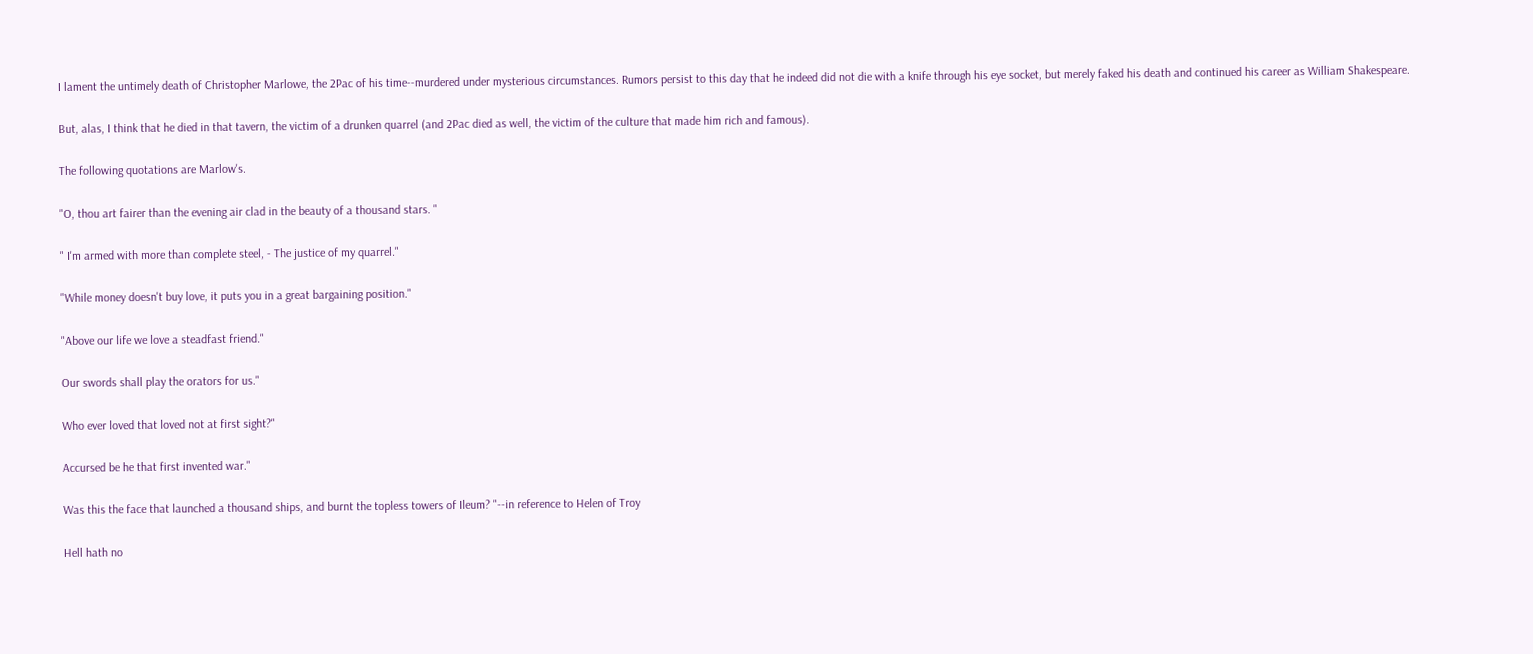I lament the untimely death of Christopher Marlowe, the 2Pac of his time--murdered under mysterious circumstances. Rumors persist to this day that he indeed did not die with a knife through his eye socket, but merely faked his death and continued his career as William Shakespeare.

But, alas, I think that he died in that tavern, the victim of a drunken quarrel (and 2Pac died as well, the victim of the culture that made him rich and famous).

The following quotations are Marlow's.

"O, thou art fairer than the evening air clad in the beauty of a thousand stars. "

" I'm armed with more than complete steel, - The justice of my quarrel."

"While money doesn't buy love, it puts you in a great bargaining position."

"Above our life we love a steadfast friend."

Our swords shall play the orators for us."

Who ever loved that loved not at first sight?"

Accursed be he that first invented war."

Was this the face that launched a thousand ships, and burnt the topless towers of Ileum? "--in reference to Helen of Troy

Hell hath no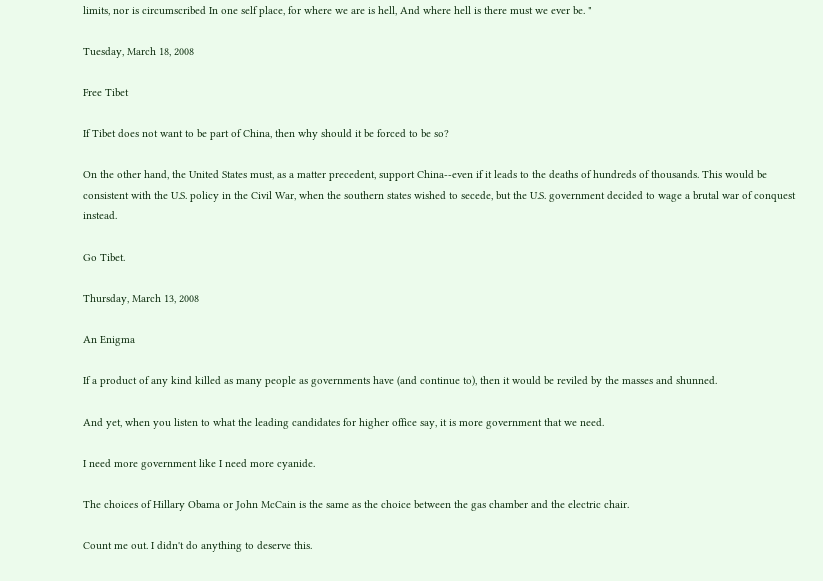limits, nor is circumscribed In one self place, for where we are is hell, And where hell is there must we ever be. "

Tuesday, March 18, 2008

Free Tibet

If Tibet does not want to be part of China, then why should it be forced to be so?

On the other hand, the United States must, as a matter precedent, support China--even if it leads to the deaths of hundreds of thousands. This would be consistent with the U.S. policy in the Civil War, when the southern states wished to secede, but the U.S. government decided to wage a brutal war of conquest instead.

Go Tibet.

Thursday, March 13, 2008

An Enigma

If a product of any kind killed as many people as governments have (and continue to), then it would be reviled by the masses and shunned.

And yet, when you listen to what the leading candidates for higher office say, it is more government that we need.

I need more government like I need more cyanide.

The choices of Hillary Obama or John McCain is the same as the choice between the gas chamber and the electric chair.

Count me out. I didn't do anything to deserve this.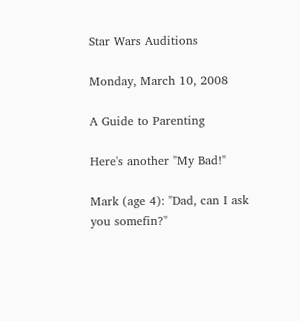Star Wars Auditions

Monday, March 10, 2008

A Guide to Parenting

Here's another "My Bad!"

Mark (age 4): "Dad, can I ask you somefin?"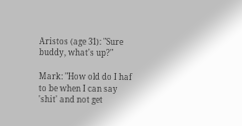Aristos (age 31): "Sure buddy, what's up?"

Mark: "How old do I haf to be when I can say 'shit' and not get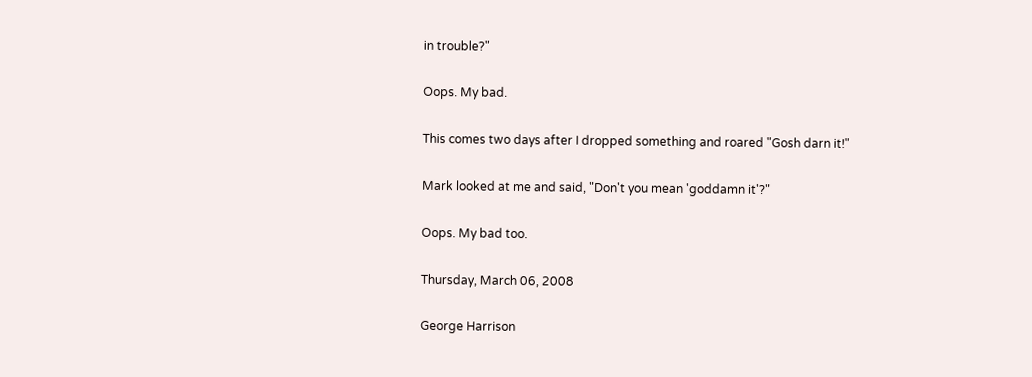in trouble?"

Oops. My bad.

This comes two days after I dropped something and roared "Gosh darn it!"

Mark looked at me and said, "Don't you mean 'goddamn it'?"

Oops. My bad too.

Thursday, March 06, 2008

George Harrison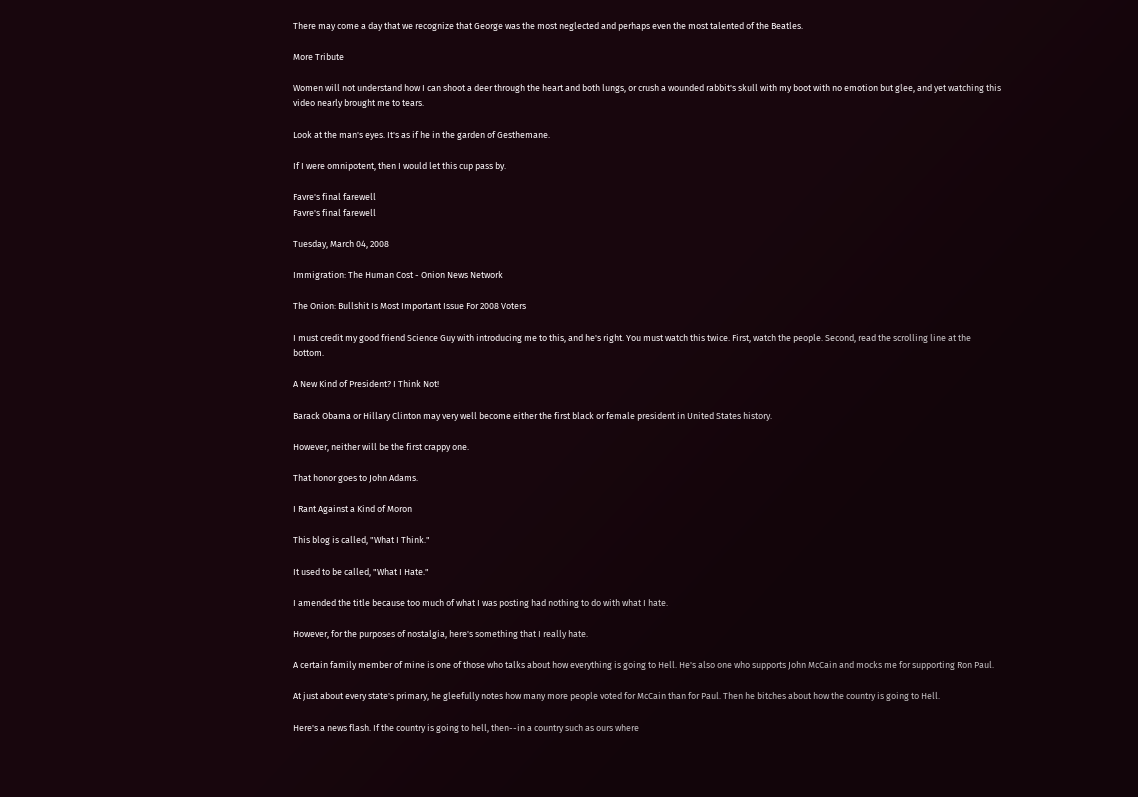There may come a day that we recognize that George was the most neglected and perhaps even the most talented of the Beatles.

More Tribute

Women will not understand how I can shoot a deer through the heart and both lungs, or crush a wounded rabbit's skull with my boot with no emotion but glee, and yet watching this video nearly brought me to tears.

Look at the man's eyes. It's as if he in the garden of Gesthemane.

If I were omnipotent, then I would let this cup pass by.

Favre's final farewell
Favre's final farewell

Tuesday, March 04, 2008

Immigration: The Human Cost - Onion News Network

The Onion: Bullshit Is Most Important Issue For 2008 Voters

I must credit my good friend Science Guy with introducing me to this, and he's right. You must watch this twice. First, watch the people. Second, read the scrolling line at the bottom.

A New Kind of President? I Think Not!

Barack Obama or Hillary Clinton may very well become either the first black or female president in United States history.

However, neither will be the first crappy one.

That honor goes to John Adams.

I Rant Against a Kind of Moron

This blog is called, "What I Think."

It used to be called, "What I Hate."

I amended the title because too much of what I was posting had nothing to do with what I hate.

However, for the purposes of nostalgia, here's something that I really hate.

A certain family member of mine is one of those who talks about how everything is going to Hell. He's also one who supports John McCain and mocks me for supporting Ron Paul.

At just about every state's primary, he gleefully notes how many more people voted for McCain than for Paul. Then he bitches about how the country is going to Hell.

Here's a news flash. If the country is going to hell, then--in a country such as ours where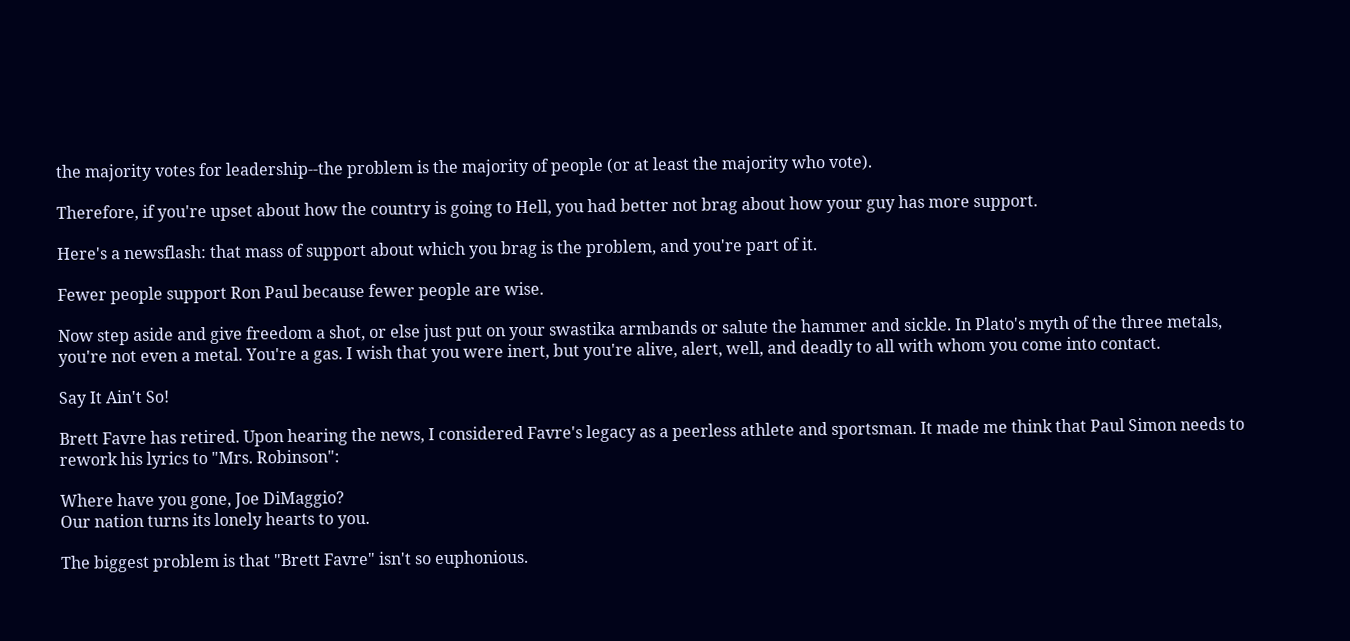the majority votes for leadership--the problem is the majority of people (or at least the majority who vote).

Therefore, if you're upset about how the country is going to Hell, you had better not brag about how your guy has more support.

Here's a newsflash: that mass of support about which you brag is the problem, and you're part of it.

Fewer people support Ron Paul because fewer people are wise.

Now step aside and give freedom a shot, or else just put on your swastika armbands or salute the hammer and sickle. In Plato's myth of the three metals, you're not even a metal. You're a gas. I wish that you were inert, but you're alive, alert, well, and deadly to all with whom you come into contact.

Say It Ain't So!

Brett Favre has retired. Upon hearing the news, I considered Favre's legacy as a peerless athlete and sportsman. It made me think that Paul Simon needs to rework his lyrics to "Mrs. Robinson":

Where have you gone, Joe DiMaggio?
Our nation turns its lonely hearts to you.

The biggest problem is that "Brett Favre" isn't so euphonious.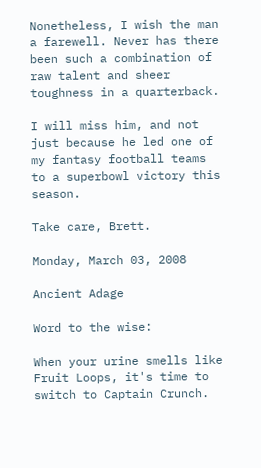Nonetheless, I wish the man a farewell. Never has there been such a combination of raw talent and sheer toughness in a quarterback.

I will miss him, and not just because he led one of my fantasy football teams to a superbowl victory this season.

Take care, Brett.

Monday, March 03, 2008

Ancient Adage

Word to the wise:

When your urine smells like Fruit Loops, it's time to switch to Captain Crunch.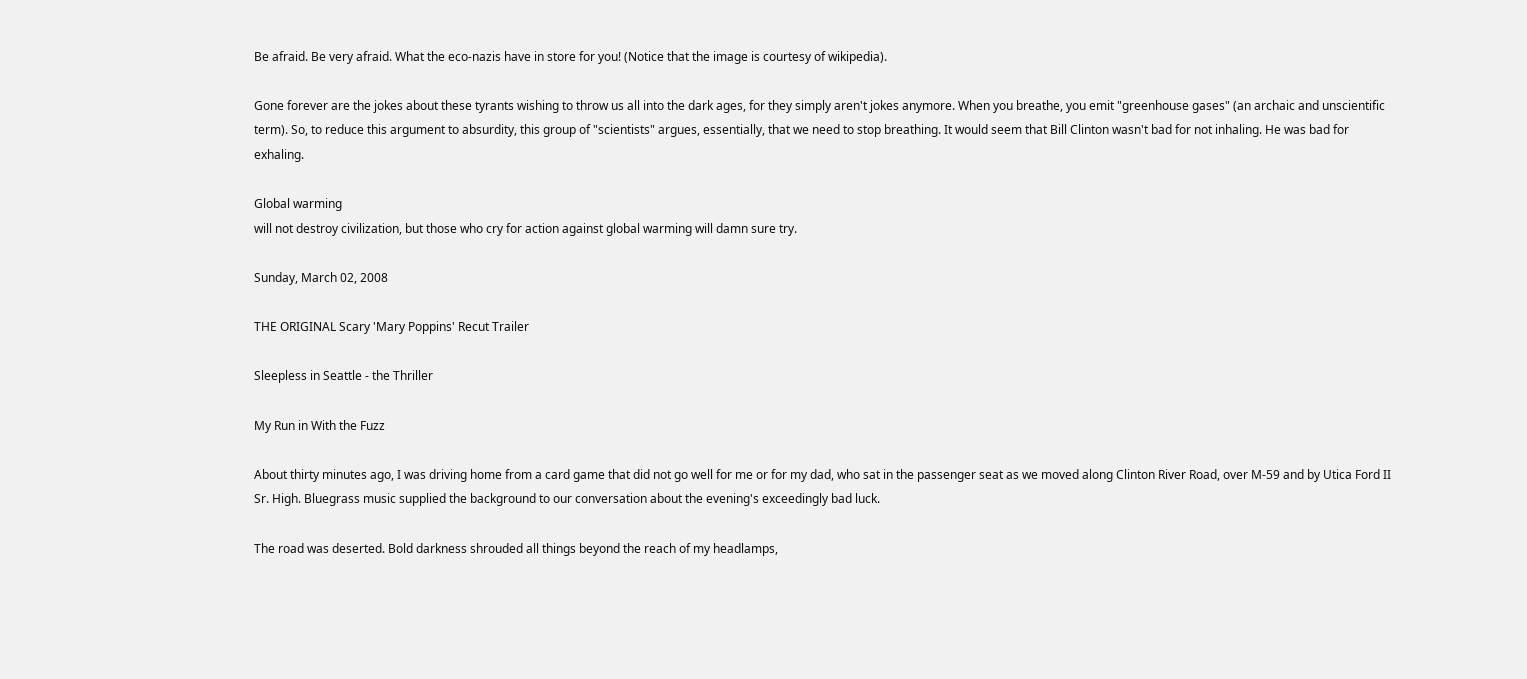Be afraid. Be very afraid. What the eco-nazis have in store for you! (Notice that the image is courtesy of wikipedia).

Gone forever are the jokes about these tyrants wishing to throw us all into the dark ages, for they simply aren't jokes anymore. When you breathe, you emit "greenhouse gases" (an archaic and unscientific term). So, to reduce this argument to absurdity, this group of "scientists" argues, essentially, that we need to stop breathing. It would seem that Bill Clinton wasn't bad for not inhaling. He was bad for exhaling.

Global warming
will not destroy civilization, but those who cry for action against global warming will damn sure try.

Sunday, March 02, 2008

THE ORIGINAL Scary 'Mary Poppins' Recut Trailer

Sleepless in Seattle - the Thriller

My Run in With the Fuzz

About thirty minutes ago, I was driving home from a card game that did not go well for me or for my dad, who sat in the passenger seat as we moved along Clinton River Road, over M-59 and by Utica Ford II Sr. High. Bluegrass music supplied the background to our conversation about the evening's exceedingly bad luck.

The road was deserted. Bold darkness shrouded all things beyond the reach of my headlamps,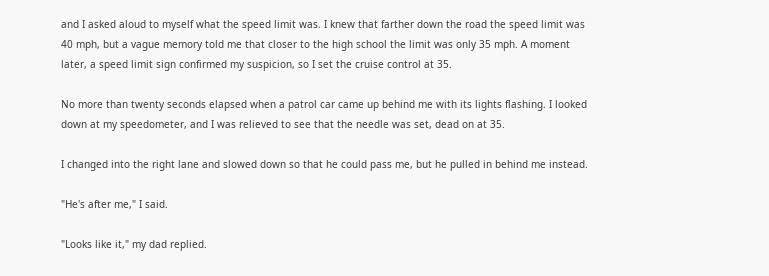and I asked aloud to myself what the speed limit was. I knew that farther down the road the speed limit was 40 mph, but a vague memory told me that closer to the high school the limit was only 35 mph. A moment later, a speed limit sign confirmed my suspicion, so I set the cruise control at 35.

No more than twenty seconds elapsed when a patrol car came up behind me with its lights flashing. I looked down at my speedometer, and I was relieved to see that the needle was set, dead on at 35.

I changed into the right lane and slowed down so that he could pass me, but he pulled in behind me instead.

"He's after me," I said.

"Looks like it," my dad replied.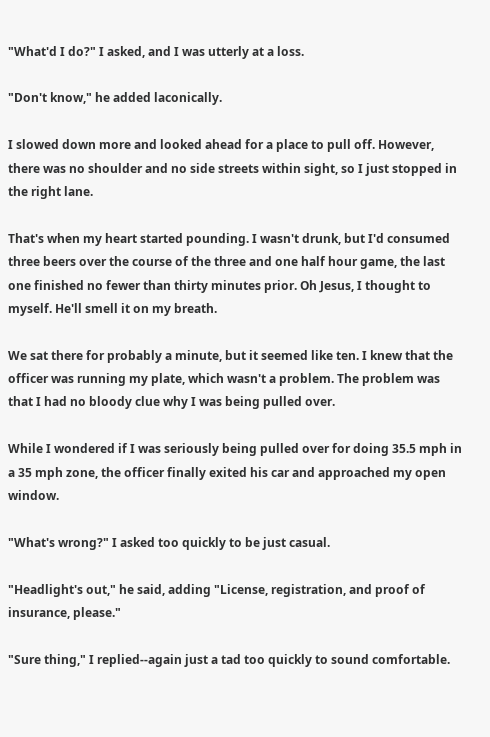"What'd I do?" I asked, and I was utterly at a loss.

"Don't know," he added laconically.

I slowed down more and looked ahead for a place to pull off. However, there was no shoulder and no side streets within sight, so I just stopped in the right lane.

That's when my heart started pounding. I wasn't drunk, but I'd consumed three beers over the course of the three and one half hour game, the last one finished no fewer than thirty minutes prior. Oh Jesus, I thought to myself. He'll smell it on my breath.

We sat there for probably a minute, but it seemed like ten. I knew that the officer was running my plate, which wasn't a problem. The problem was that I had no bloody clue why I was being pulled over.

While I wondered if I was seriously being pulled over for doing 35.5 mph in a 35 mph zone, the officer finally exited his car and approached my open window.

"What's wrong?" I asked too quickly to be just casual.

"Headlight's out," he said, adding "License, registration, and proof of insurance, please."

"Sure thing," I replied--again just a tad too quickly to sound comfortable.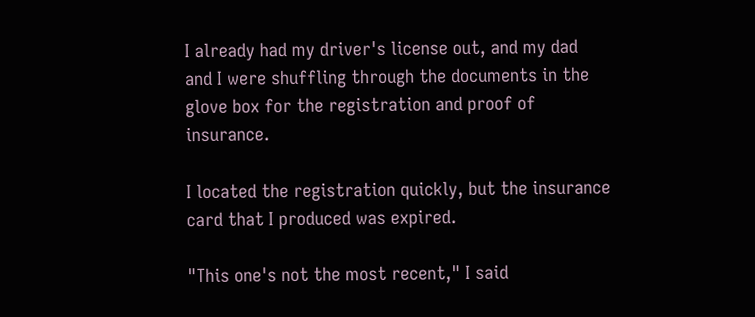I already had my driver's license out, and my dad and I were shuffling through the documents in the glove box for the registration and proof of insurance.

I located the registration quickly, but the insurance card that I produced was expired.

"This one's not the most recent," I said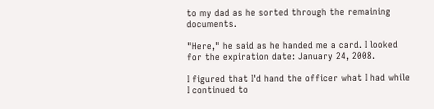to my dad as he sorted through the remaining documents.

"Here," he said as he handed me a card. I looked for the expiration date: January 24, 2008.

I figured that I'd hand the officer what I had while I continued to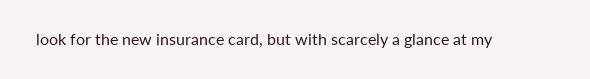look for the new insurance card, but with scarcely a glance at my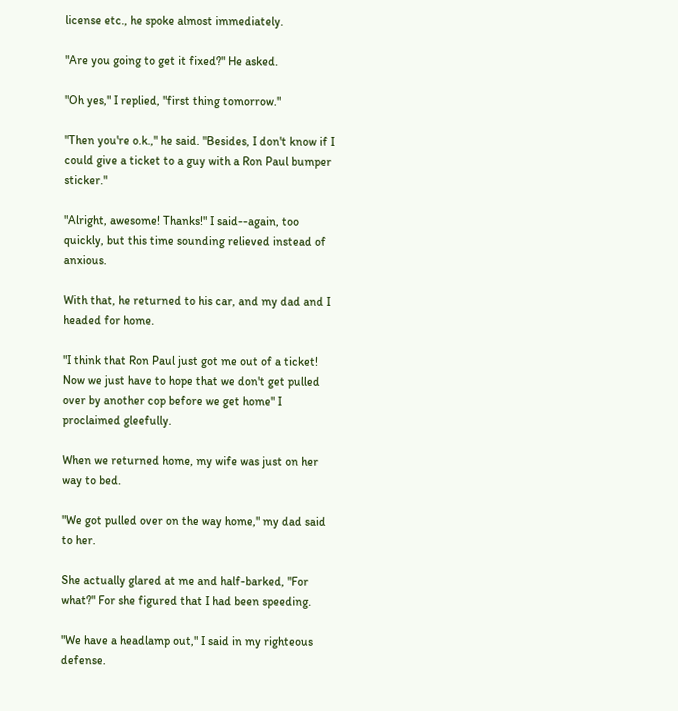license etc., he spoke almost immediately.

"Are you going to get it fixed?" He asked.

"Oh yes," I replied, "first thing tomorrow."

"Then you're o.k.," he said. "Besides, I don't know if I could give a ticket to a guy with a Ron Paul bumper sticker."

"Alright, awesome! Thanks!" I said--again, too quickly, but this time sounding relieved instead of anxious.

With that, he returned to his car, and my dad and I headed for home.

"I think that Ron Paul just got me out of a ticket! Now we just have to hope that we don't get pulled over by another cop before we get home" I proclaimed gleefully.

When we returned home, my wife was just on her way to bed.

"We got pulled over on the way home," my dad said to her.

She actually glared at me and half-barked, "For what?" For she figured that I had been speeding.

"We have a headlamp out," I said in my righteous defense.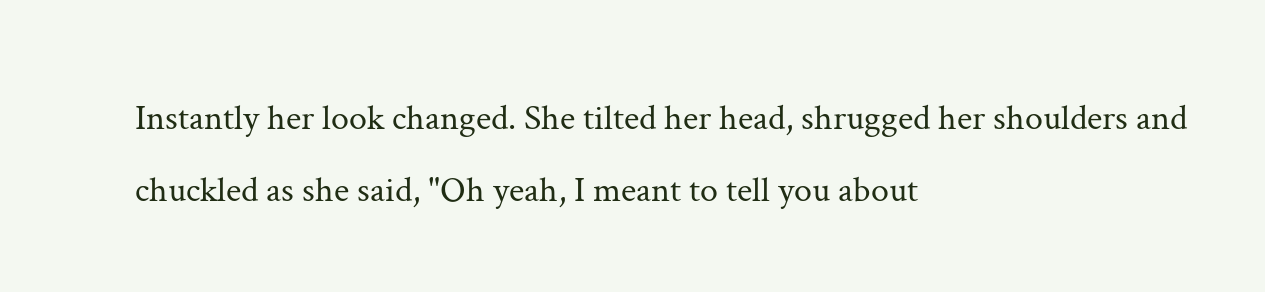Instantly her look changed. She tilted her head, shrugged her shoulders and chuckled as she said, "Oh yeah, I meant to tell you about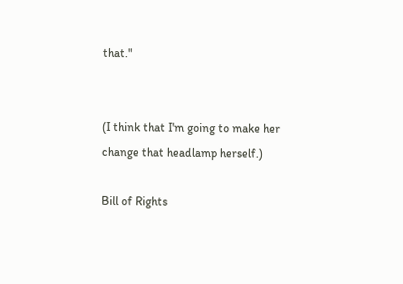that."


(I think that I'm going to make her change that headlamp herself.)

Bill of Rights